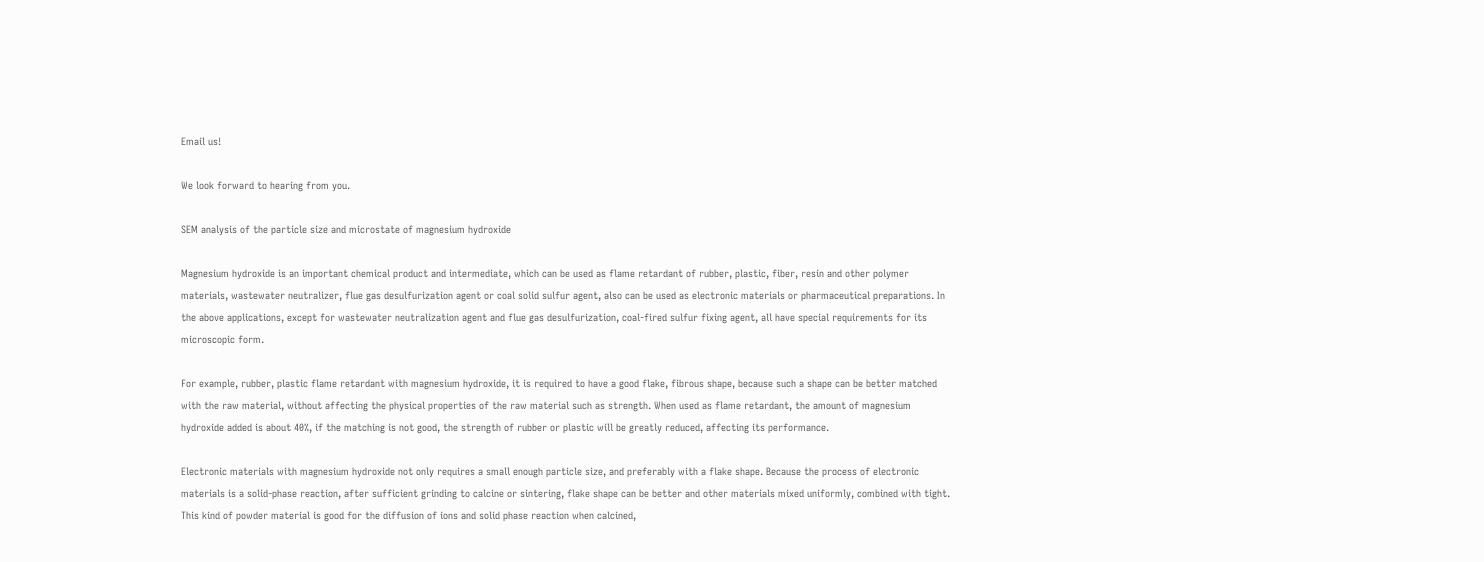Email us!

We look forward to hearing from you.

SEM analysis of the particle size and microstate of magnesium hydroxide

Magnesium hydroxide is an important chemical product and intermediate, which can be used as flame retardant of rubber, plastic, fiber, resin and other polymer materials, wastewater neutralizer, flue gas desulfurization agent or coal solid sulfur agent, also can be used as electronic materials or pharmaceutical preparations. In the above applications, except for wastewater neutralization agent and flue gas desulfurization, coal-fired sulfur fixing agent, all have special requirements for its microscopic form.

For example, rubber, plastic flame retardant with magnesium hydroxide, it is required to have a good flake, fibrous shape, because such a shape can be better matched with the raw material, without affecting the physical properties of the raw material such as strength. When used as flame retardant, the amount of magnesium hydroxide added is about 40%, if the matching is not good, the strength of rubber or plastic will be greatly reduced, affecting its performance.

Electronic materials with magnesium hydroxide not only requires a small enough particle size, and preferably with a flake shape. Because the process of electronic materials is a solid-phase reaction, after sufficient grinding to calcine or sintering, flake shape can be better and other materials mixed uniformly, combined with tight. This kind of powder material is good for the diffusion of ions and solid phase reaction when calcined,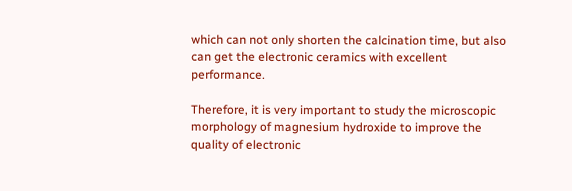which can not only shorten the calcination time, but also can get the electronic ceramics with excellent performance.

Therefore, it is very important to study the microscopic morphology of magnesium hydroxide to improve the quality of electronic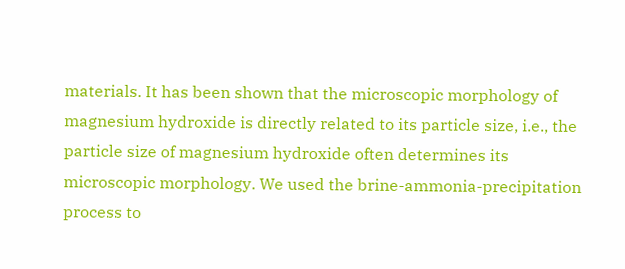materials. It has been shown that the microscopic morphology of magnesium hydroxide is directly related to its particle size, i.e., the particle size of magnesium hydroxide often determines its microscopic morphology. We used the brine-ammonia-precipitation process to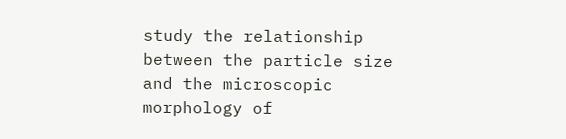study the relationship between the particle size and the microscopic morphology of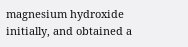magnesium hydroxide initially, and obtained a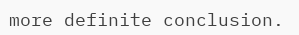more definite conclusion.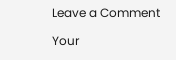Leave a Comment

Your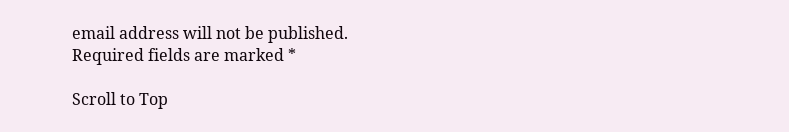email address will not be published. Required fields are marked *

Scroll to Top